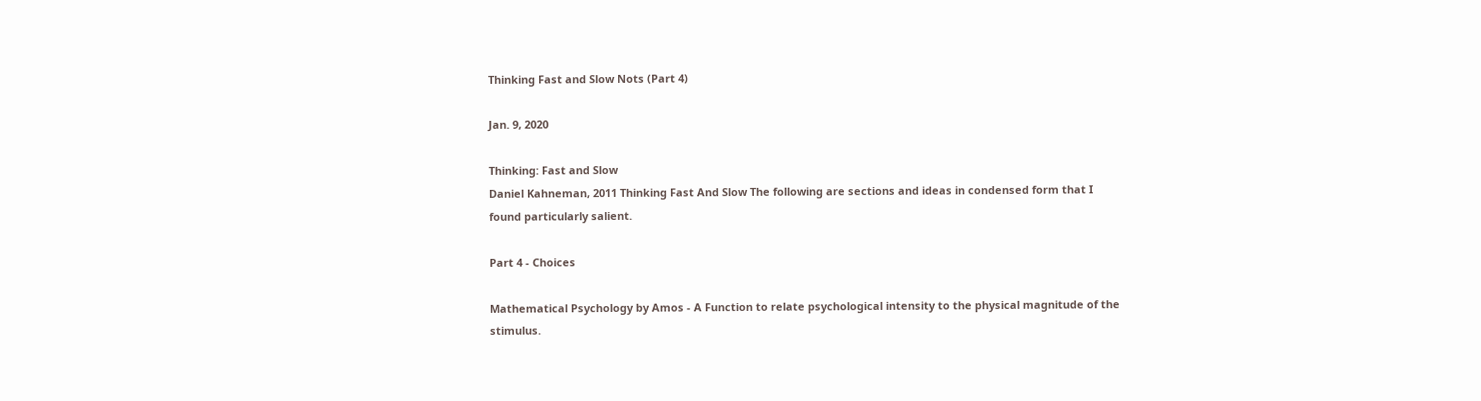Thinking Fast and Slow Nots (Part 4)

Jan. 9, 2020

Thinking: Fast and Slow
Daniel Kahneman, 2011 Thinking Fast And Slow The following are sections and ideas in condensed form that I found particularly salient.

Part 4 - Choices

Mathematical Psychology by Amos - A Function to relate psychological intensity to the physical magnitude of the stimulus.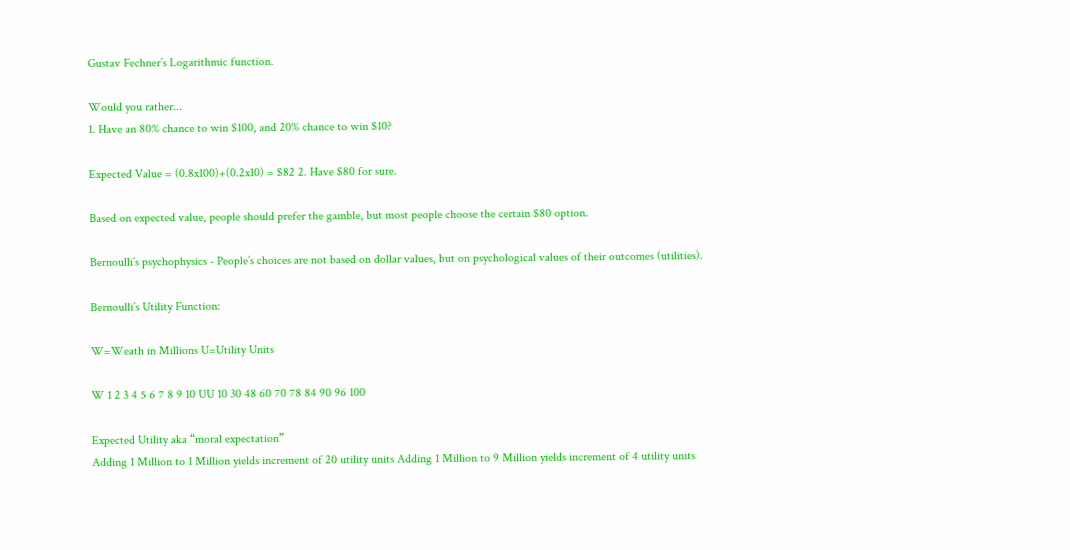Gustav Fechner’s Logarithmic function.

Would you rather...
1. Have an 80% chance to win $100, and 20% chance to win $10?

Expected Value = (0.8x100)+(0.2x10) = $82 2. Have $80 for sure.

Based on expected value, people should prefer the gamble, but most people choose the certain $80 option.

Bernoulli’s psychophysics - People’s choices are not based on dollar values, but on psychological values of their outcomes (utilities).

Bernoulli’s Utility Function:

W=Weath in Millions U=Utility Units

W 1 2 3 4 5 6 7 8 9 10 UU 10 30 48 60 70 78 84 90 96 100

Expected Utility aka “moral expectation”
Adding 1 Million to 1 Million yields increment of 20 utility units Adding 1 Million to 9 Million yields increment of 4 utility units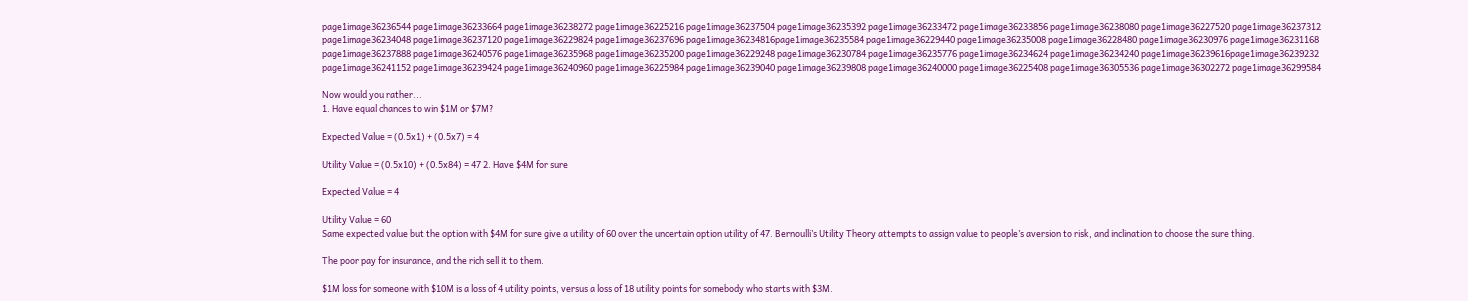page1image36236544 page1image36233664 page1image36238272 page1image36225216 page1image36237504 page1image36235392 page1image36233472 page1image36233856 page1image36238080 page1image36227520 page1image36237312 page1image36234048 page1image36237120 page1image36229824 page1image36237696 page1image36234816page1image36235584 page1image36229440 page1image36235008 page1image36228480 page1image36230976 page1image36231168 page1image36237888 page1image36240576 page1image36235968 page1image36235200 page1image36229248 page1image36230784 page1image36235776 page1image36234624 page1image36234240 page1image36239616page1image36239232 page1image36241152 page1image36239424 page1image36240960 page1image36225984 page1image36239040 page1image36239808 page1image36240000 page1image36225408 page1image36305536 page1image36302272 page1image36299584

Now would you rather...
1. Have equal chances to win $1M or $7M?

Expected Value = (0.5x1) + (0.5x7) = 4

Utility Value = (0.5x10) + (0.5x84) = 47 2. Have $4M for sure

Expected Value = 4

Utility Value = 60
Same expected value but the option with $4M for sure give a utility of 60 over the uncertain option utility of 47. Bernoulli’s Utility Theory attempts to assign value to people’s aversion to risk, and inclination to choose the sure thing.

The poor pay for insurance, and the rich sell it to them.

$1M loss for someone with $10M is a loss of 4 utility points, versus a loss of 18 utility points for somebody who starts with $3M.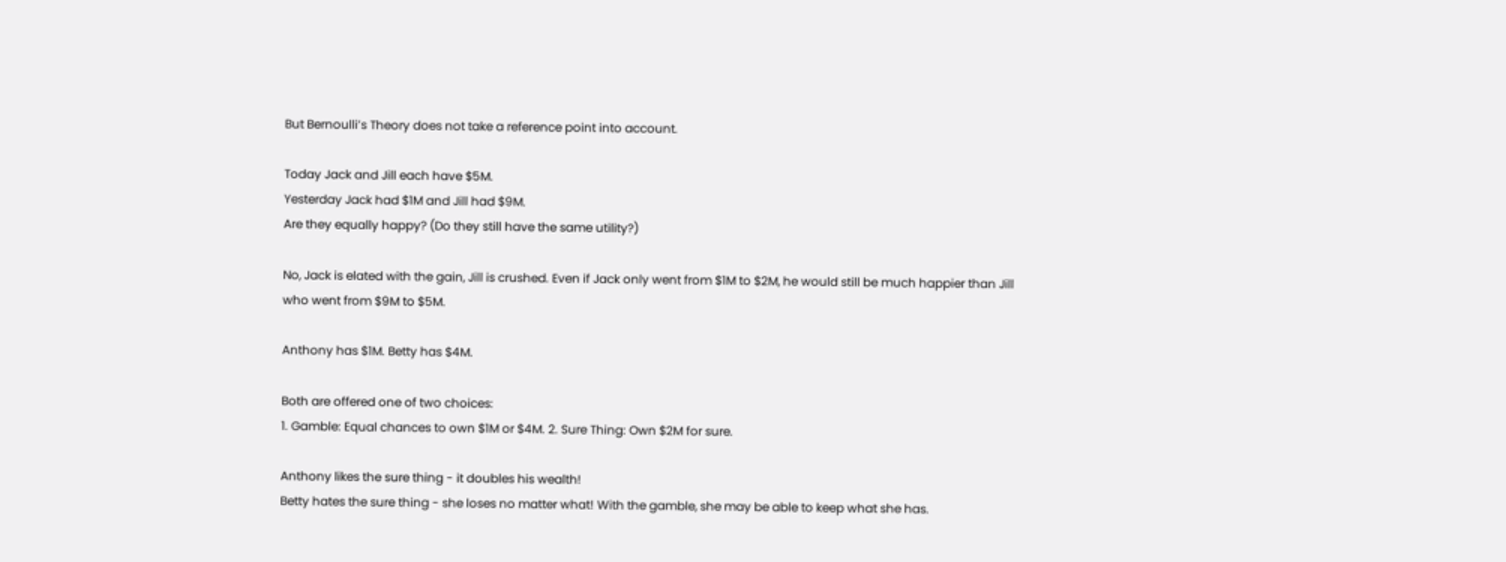But Bernoulli’s Theory does not take a reference point into account.

Today Jack and Jill each have $5M.
Yesterday Jack had $1M and Jill had $9M.
Are they equally happy? (Do they still have the same utility?)

No, Jack is elated with the gain, Jill is crushed. Even if Jack only went from $1M to $2M, he would still be much happier than Jill who went from $9M to $5M.

Anthony has $1M. Betty has $4M.

Both are offered one of two choices:
1. Gamble: Equal chances to own $1M or $4M. 2. Sure Thing: Own $2M for sure.

Anthony likes the sure thing - it doubles his wealth!
Betty hates the sure thing - she loses no matter what! With the gamble, she may be able to keep what she has.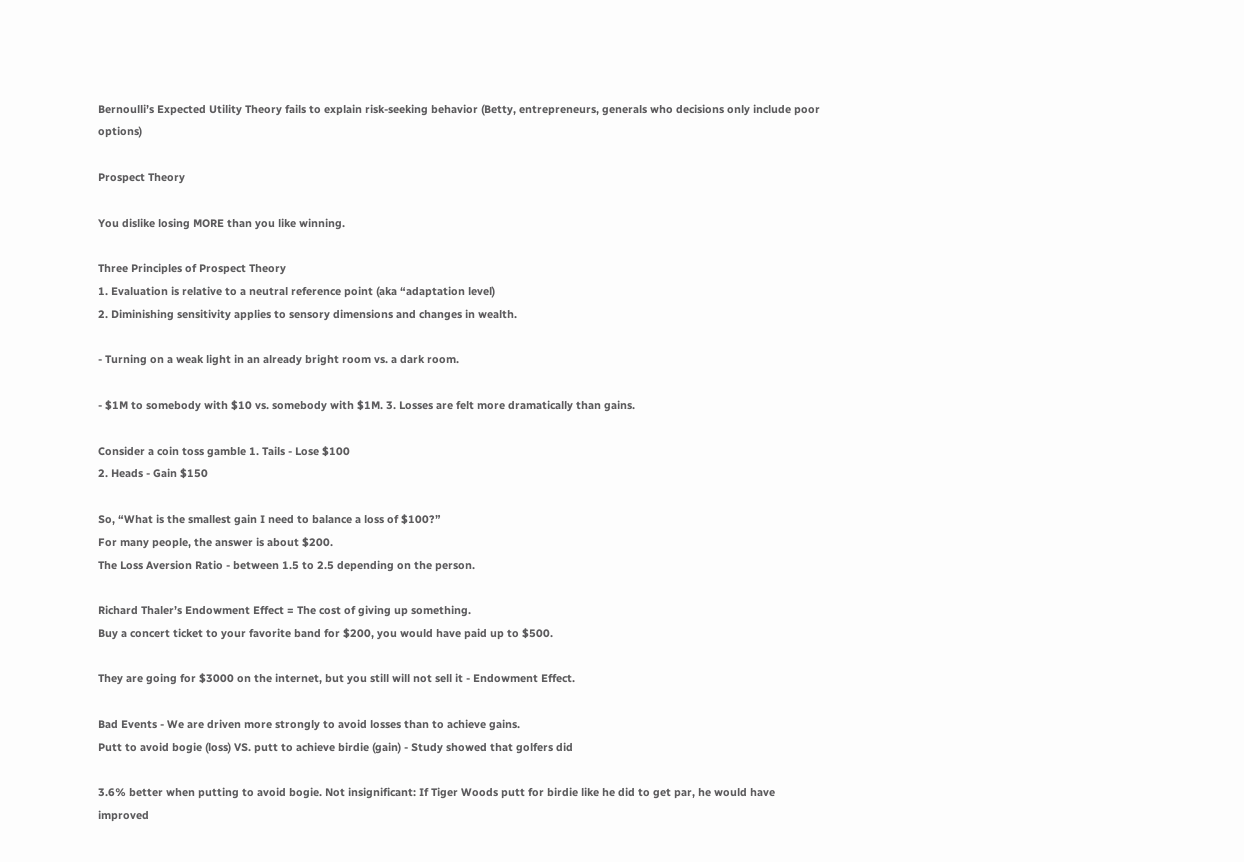Bernoulli’s Expected Utility Theory fails to explain risk-seeking behavior (Betty, entrepreneurs, generals who decisions only include poor options)

Prospect Theory

You dislike losing MORE than you like winning.

Three Principles of Prospect Theory
1. Evaluation is relative to a neutral reference point (aka “adaptation level)
2. Diminishing sensitivity applies to sensory dimensions and changes in wealth.

- Turning on a weak light in an already bright room vs. a dark room.

- $1M to somebody with $10 vs. somebody with $1M. 3. Losses are felt more dramatically than gains.

Consider a coin toss gamble 1. Tails - Lose $100
2. Heads - Gain $150

So, “What is the smallest gain I need to balance a loss of $100?”
For many people, the answer is about $200.
The Loss Aversion Ratio - between 1.5 to 2.5 depending on the person.

Richard Thaler’s Endowment Effect = The cost of giving up something.
Buy a concert ticket to your favorite band for $200, you would have paid up to $500.

They are going for $3000 on the internet, but you still will not sell it - Endowment Effect.

Bad Events - We are driven more strongly to avoid losses than to achieve gains.
Putt to avoid bogie (loss) VS. putt to achieve birdie (gain) - Study showed that golfers did

3.6% better when putting to avoid bogie. Not insignificant: If Tiger Woods putt for birdie like he did to get par, he would have improved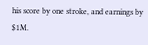his score by one stroke, and earnings by $1M.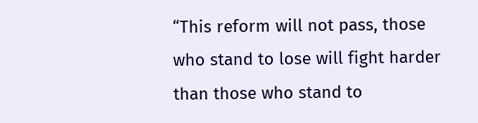“This reform will not pass, those who stand to lose will fight harder than those who stand to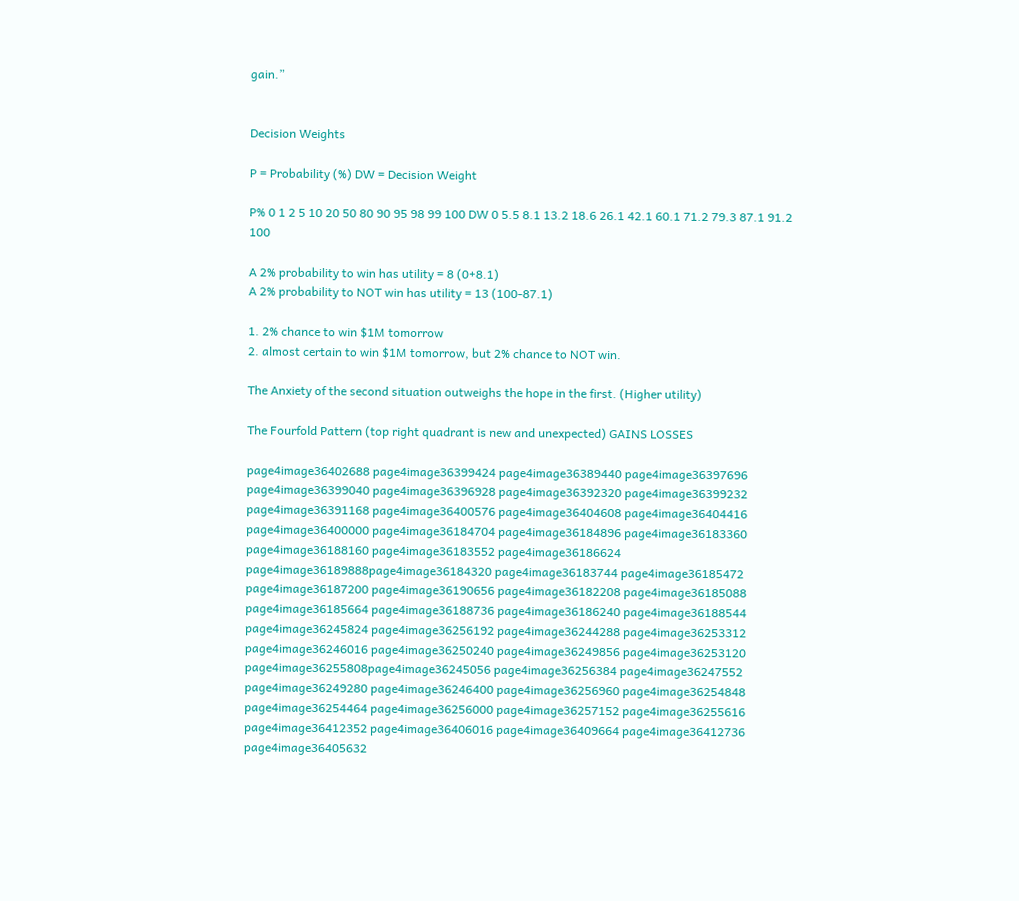gain.”


Decision Weights

P = Probability (%) DW = Decision Weight

P% 0 1 2 5 10 20 50 80 90 95 98 99 100 DW 0 5.5 8.1 13.2 18.6 26.1 42.1 60.1 71.2 79.3 87.1 91.2 100

A 2% probability to win has utility = 8 (0+8.1)
A 2% probability to NOT win has utility = 13 (100-87.1)

1. 2% chance to win $1M tomorrow
2. almost certain to win $1M tomorrow, but 2% chance to NOT win.

The Anxiety of the second situation outweighs the hope in the first. (Higher utility)

The Fourfold Pattern (top right quadrant is new and unexpected) GAINS LOSSES

page4image36402688 page4image36399424 page4image36389440 page4image36397696 page4image36399040 page4image36396928 page4image36392320 page4image36399232 page4image36391168 page4image36400576 page4image36404608 page4image36404416 page4image36400000 page4image36184704 page4image36184896 page4image36183360 page4image36188160 page4image36183552 page4image36186624 page4image36189888page4image36184320 page4image36183744 page4image36185472 page4image36187200 page4image36190656 page4image36182208 page4image36185088 page4image36185664 page4image36188736 page4image36186240 page4image36188544 page4image36245824 page4image36256192 page4image36244288 page4image36253312 page4image36246016 page4image36250240 page4image36249856 page4image36253120 page4image36255808page4image36245056 page4image36256384 page4image36247552 page4image36249280 page4image36246400 page4image36256960 page4image36254848 page4image36254464 page4image36256000 page4image36257152 page4image36255616 page4image36412352 page4image36406016 page4image36409664 page4image36412736 page4image36405632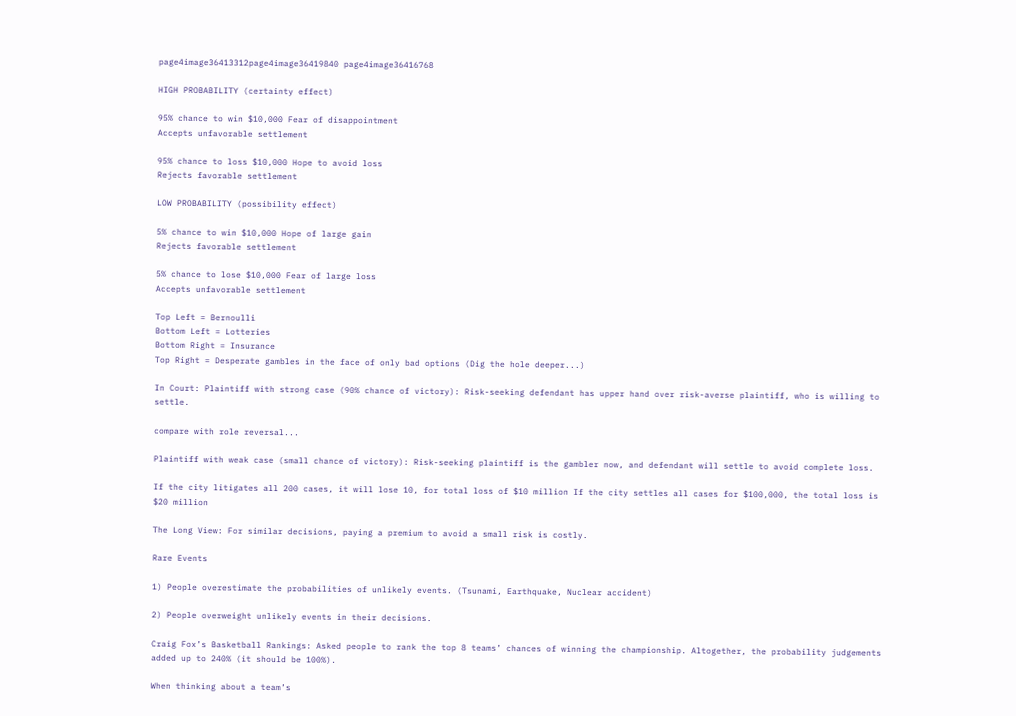page4image36413312page4image36419840 page4image36416768

HIGH PROBABILITY (certainty effect)

95% chance to win $10,000 Fear of disappointment
Accepts unfavorable settlement

95% chance to loss $10,000 Hope to avoid loss
Rejects favorable settlement

LOW PROBABILITY (possibility effect)

5% chance to win $10,000 Hope of large gain
Rejects favorable settlement

5% chance to lose $10,000 Fear of large loss
Accepts unfavorable settlement

Top Left = Bernoulli
Bottom Left = Lotteries
Bottom Right = Insurance
Top Right = Desperate gambles in the face of only bad options (Dig the hole deeper...)

In Court: Plaintiff with strong case (90% chance of victory): Risk-seeking defendant has upper hand over risk-averse plaintiff, who is willing to settle.

compare with role reversal...

Plaintiff with weak case (small chance of victory): Risk-seeking plaintiff is the gambler now, and defendant will settle to avoid complete loss.

If the city litigates all 200 cases, it will lose 10, for total loss of $10 million If the city settles all cases for $100,000, the total loss is $20 million

The Long View: For similar decisions, paying a premium to avoid a small risk is costly.

Rare Events

1) People overestimate the probabilities of unlikely events. (Tsunami, Earthquake, Nuclear accident)

2) People overweight unlikely events in their decisions.

Craig Fox’s Basketball Rankings: Asked people to rank the top 8 teams’ chances of winning the championship. Altogether, the probability judgements added up to 240% (it should be 100%).

When thinking about a team’s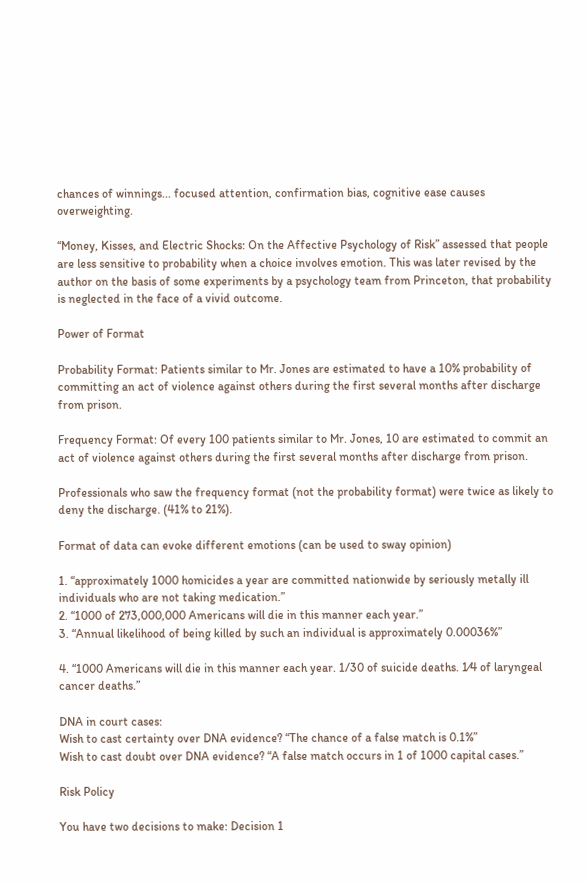chances of winnings... focused attention, confirmation bias, cognitive ease causes overweighting.

“Money, Kisses, and Electric Shocks: On the Affective Psychology of Risk” assessed that people are less sensitive to probability when a choice involves emotion. This was later revised by the author on the basis of some experiments by a psychology team from Princeton, that probability is neglected in the face of a vivid outcome.

Power of Format

Probability Format: Patients similar to Mr. Jones are estimated to have a 10% probability of committing an act of violence against others during the first several months after discharge from prison.

Frequency Format: Of every 100 patients similar to Mr. Jones, 10 are estimated to commit an act of violence against others during the first several months after discharge from prison.

Professionals who saw the frequency format (not the probability format) were twice as likely to deny the discharge. (41% to 21%).

Format of data can evoke different emotions (can be used to sway opinion)

1. “approximately 1000 homicides a year are committed nationwide by seriously metally ill individuals who are not taking medication.”
2. “1000 of 273,000,000 Americans will die in this manner each year.”
3. “Annual likelihood of being killed by such an individual is approximately 0.00036%”

4. “1000 Americans will die in this manner each year. 1/30 of suicide deaths. 1⁄4 of laryngeal cancer deaths.”

DNA in court cases:
Wish to cast certainty over DNA evidence? “The chance of a false match is 0.1%”
Wish to cast doubt over DNA evidence? “A false match occurs in 1 of 1000 capital cases.”

Risk Policy

You have two decisions to make: Decision 1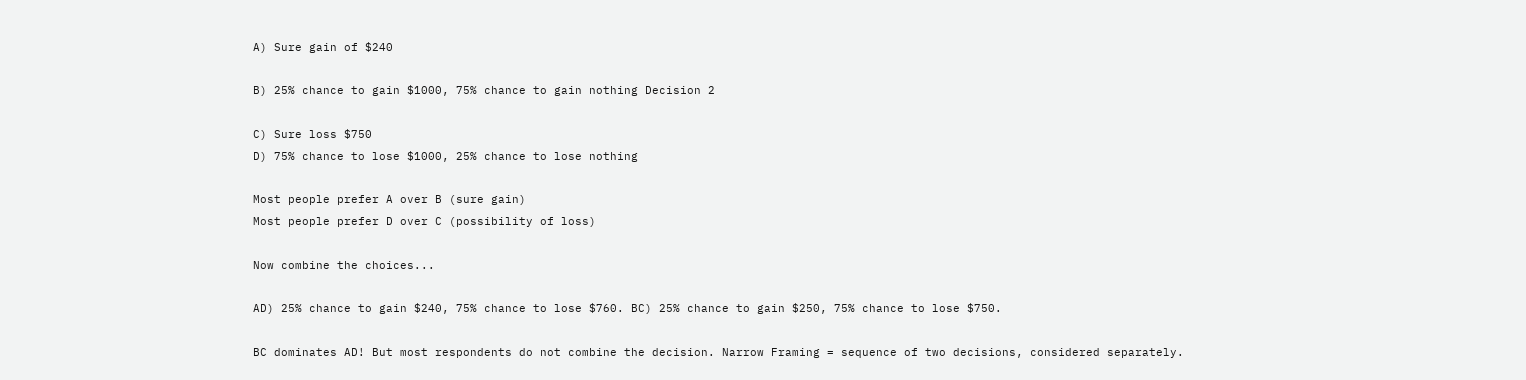A) Sure gain of $240

B) 25% chance to gain $1000, 75% chance to gain nothing Decision 2

C) Sure loss $750
D) 75% chance to lose $1000, 25% chance to lose nothing

Most people prefer A over B (sure gain)
Most people prefer D over C (possibility of loss)

Now combine the choices...

AD) 25% chance to gain $240, 75% chance to lose $760. BC) 25% chance to gain $250, 75% chance to lose $750.

BC dominates AD! But most respondents do not combine the decision. Narrow Framing = sequence of two decisions, considered separately.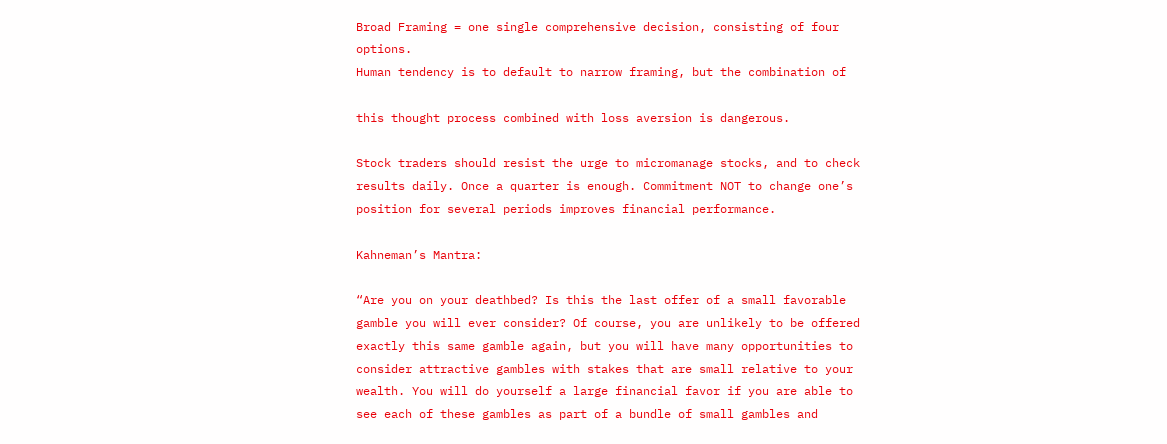Broad Framing = one single comprehensive decision, consisting of four options.
Human tendency is to default to narrow framing, but the combination of

this thought process combined with loss aversion is dangerous.

Stock traders should resist the urge to micromanage stocks, and to check results daily. Once a quarter is enough. Commitment NOT to change one’s position for several periods improves financial performance.

Kahneman’s Mantra:

“Are you on your deathbed? Is this the last offer of a small favorable gamble you will ever consider? Of course, you are unlikely to be offered exactly this same gamble again, but you will have many opportunities to consider attractive gambles with stakes that are small relative to your wealth. You will do yourself a large financial favor if you are able to see each of these gambles as part of a bundle of small gambles and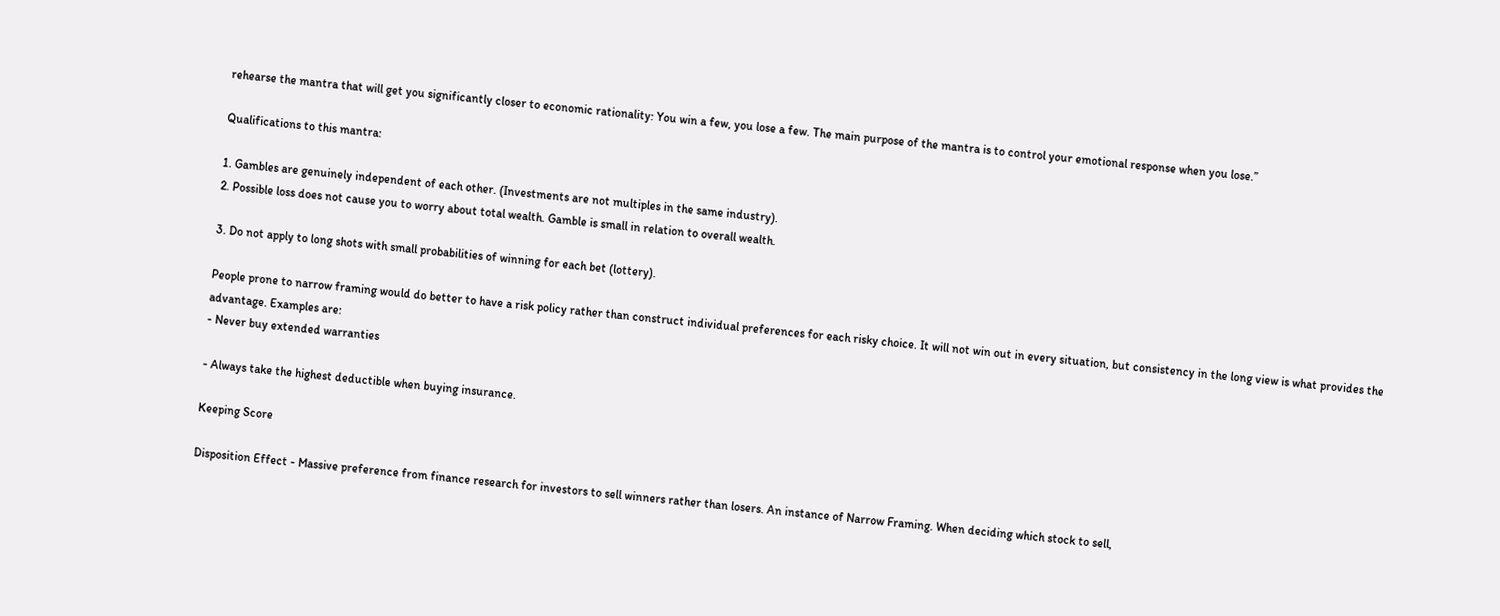rehearse the mantra that will get you significantly closer to economic rationality: You win a few, you lose a few. The main purpose of the mantra is to control your emotional response when you lose.”

Qualifications to this mantra:

1. Gambles are genuinely independent of each other. (Investments are not multiples in the same industry).
2. Possible loss does not cause you to worry about total wealth. Gamble is small in relation to overall wealth.

3. Do not apply to long shots with small probabilities of winning for each bet (lottery).

People prone to narrow framing would do better to have a risk policy rather than construct individual preferences for each risky choice. It will not win out in every situation, but consistency in the long view is what provides the advantage. Examples are:
- Never buy extended warranties

- Always take the highest deductible when buying insurance.

Keeping Score

Disposition Effect - Massive preference from finance research for investors to sell winners rather than losers. An instance of Narrow Framing. When deciding which stock to sell,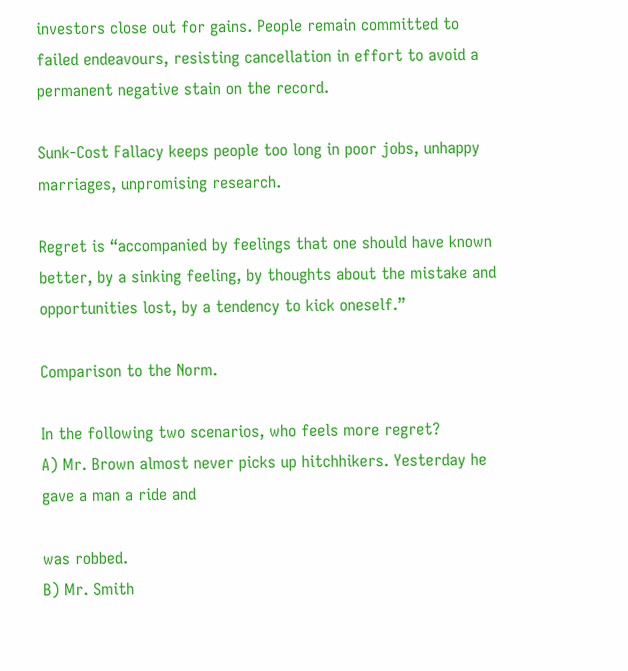investors close out for gains. People remain committed to failed endeavours, resisting cancellation in effort to avoid a permanent negative stain on the record.

Sunk-Cost Fallacy keeps people too long in poor jobs, unhappy marriages, unpromising research.

Regret is “accompanied by feelings that one should have known better, by a sinking feeling, by thoughts about the mistake and opportunities lost, by a tendency to kick oneself.”

Comparison to the Norm.

In the following two scenarios, who feels more regret?
A) Mr. Brown almost never picks up hitchhikers. Yesterday he gave a man a ride and

was robbed.
B) Mr. Smith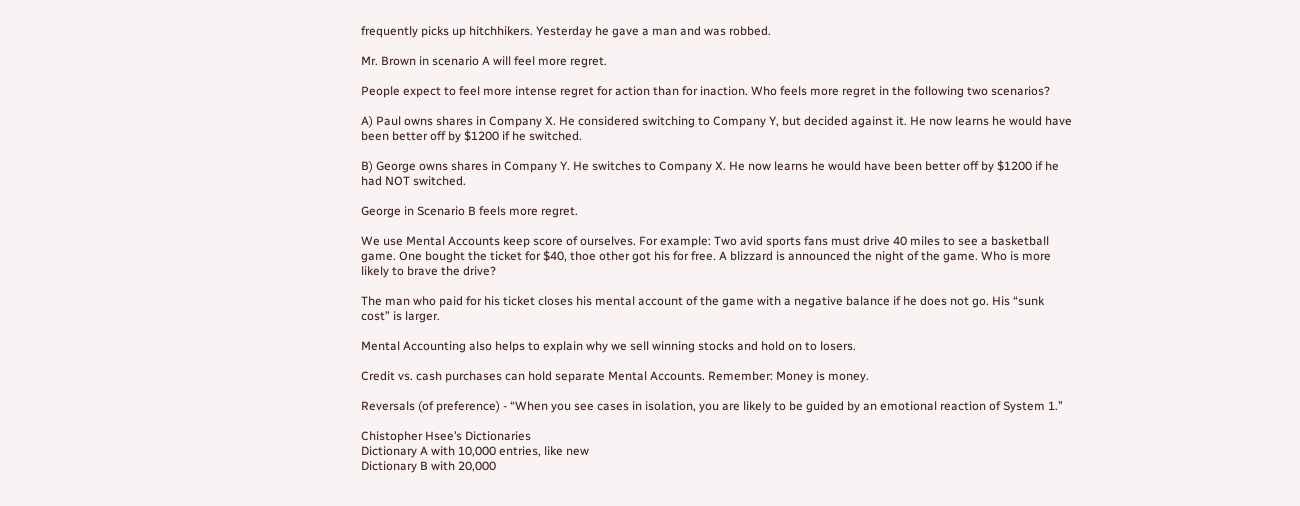frequently picks up hitchhikers. Yesterday he gave a man and was robbed.

Mr. Brown in scenario A will feel more regret.

People expect to feel more intense regret for action than for inaction. Who feels more regret in the following two scenarios?

A) Paul owns shares in Company X. He considered switching to Company Y, but decided against it. He now learns he would have been better off by $1200 if he switched.

B) George owns shares in Company Y. He switches to Company X. He now learns he would have been better off by $1200 if he had NOT switched.

George in Scenario B feels more regret.

We use Mental Accounts keep score of ourselves. For example: Two avid sports fans must drive 40 miles to see a basketball game. One bought the ticket for $40, thoe other got his for free. A blizzard is announced the night of the game. Who is more likely to brave the drive?

The man who paid for his ticket closes his mental account of the game with a negative balance if he does not go. His “sunk cost” is larger.

Mental Accounting also helps to explain why we sell winning stocks and hold on to losers.

Credit vs. cash purchases can hold separate Mental Accounts. Remember: Money is money.

Reversals (of preference) - “When you see cases in isolation, you are likely to be guided by an emotional reaction of System 1.”

Chistopher Hsee’s Dictionaries
Dictionary A with 10,000 entries, like new
Dictionary B with 20,000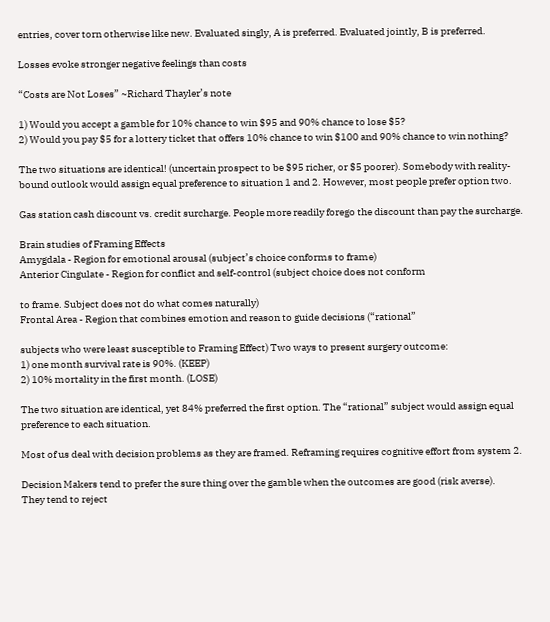entries, cover torn otherwise like new. Evaluated singly, A is preferred. Evaluated jointly, B is preferred.

Losses evoke stronger negative feelings than costs

“Costs are Not Loses” ~Richard Thayler’s note

1) Would you accept a gamble for 10% chance to win $95 and 90% chance to lose $5?
2) Would you pay $5 for a lottery ticket that offers 10% chance to win $100 and 90% chance to win nothing?

The two situations are identical! (uncertain prospect to be $95 richer, or $5 poorer). Somebody with reality-bound outlook would assign equal preference to situation 1 and 2. However, most people prefer option two.

Gas station cash discount vs. credit surcharge. People more readily forego the discount than pay the surcharge.

Brain studies of Framing Effects
Amygdala - Region for emotional arousal (subject’s choice conforms to frame)
Anterior Cingulate - Region for conflict and self-control (subject choice does not conform

to frame. Subject does not do what comes naturally)
Frontal Area - Region that combines emotion and reason to guide decisions (“rational”

subjects who were least susceptible to Framing Effect) Two ways to present surgery outcome:
1) one month survival rate is 90%. (KEEP)
2) 10% mortality in the first month. (LOSE)

The two situation are identical, yet 84% preferred the first option. The “rational” subject would assign equal preference to each situation.

Most of us deal with decision problems as they are framed. Reframing requires cognitive effort from system 2.

Decision Makers tend to prefer the sure thing over the gamble when the outcomes are good (risk averse).
They tend to reject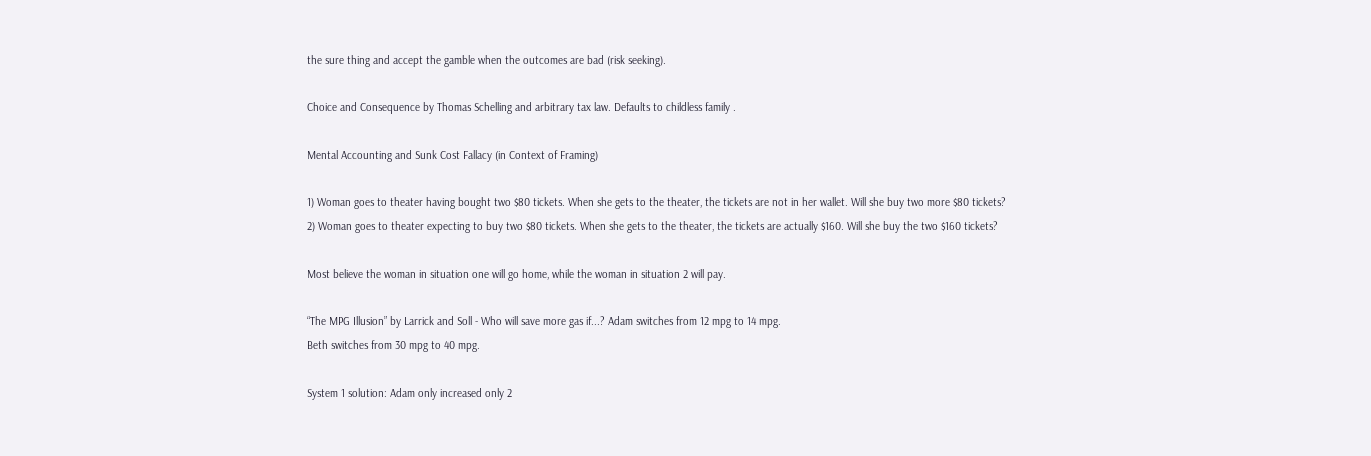the sure thing and accept the gamble when the outcomes are bad (risk seeking).

Choice and Consequence by Thomas Schelling and arbitrary tax law. Defaults to childless family .

Mental Accounting and Sunk Cost Fallacy (in Context of Framing)

1) Woman goes to theater having bought two $80 tickets. When she gets to the theater, the tickets are not in her wallet. Will she buy two more $80 tickets?
2) Woman goes to theater expecting to buy two $80 tickets. When she gets to the theater, the tickets are actually $160. Will she buy the two $160 tickets?

Most believe the woman in situation one will go home, while the woman in situation 2 will pay.

“The MPG Illusion” by Larrick and Soll - Who will save more gas if...? Adam switches from 12 mpg to 14 mpg.
Beth switches from 30 mpg to 40 mpg.

System 1 solution: Adam only increased only 2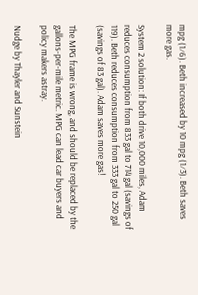mpg (1⁄6). Beth increased by 10 mpg (1⁄3). Beth saves more gas.

System 2 solution: If both drive 10,000 miles, Adam reduces consumption from 833 gal to 714 gal (savings of 119). Beth reduces consumption from 333 gal to 250 gal (savings of 83 gal). Adam saves more gas!

The MPG frame is wrong, and should be replaced by the gallons-per-mile metric. MPG can lead car buyers and policy makers astray.

Nudge by Thayler and Sunstein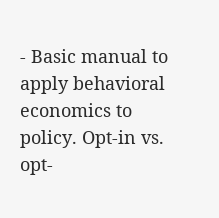- Basic manual to apply behavioral economics to policy. Opt-in vs. opt-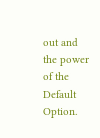out and the power of the Default Option.